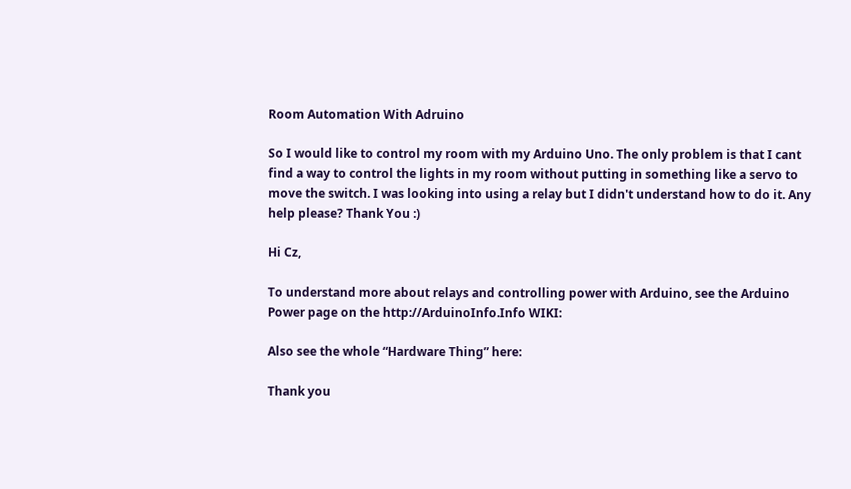Room Automation With Adruino

So I would like to control my room with my Arduino Uno. The only problem is that I cant find a way to control the lights in my room without putting in something like a servo to move the switch. I was looking into using a relay but I didn't understand how to do it. Any help please? Thank You :)

Hi Cz,

To understand more about relays and controlling power with Arduino, see the Arduino Power page on the http://ArduinoInfo.Info WIKI:

Also see the whole “Hardware Thing” here:

Thank you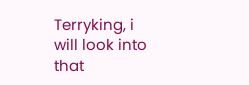Terryking, i will look into that